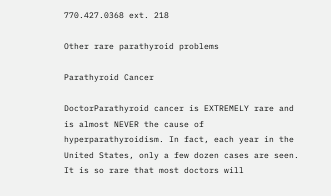770.427.0368 ext. 218

Other rare parathyroid problems

Parathyroid Cancer

DoctorParathyroid cancer is EXTREMELY rare and is almost NEVER the cause of hyperparathyroidism. In fact, each year in the United States, only a few dozen cases are seen. It is so rare that most doctors will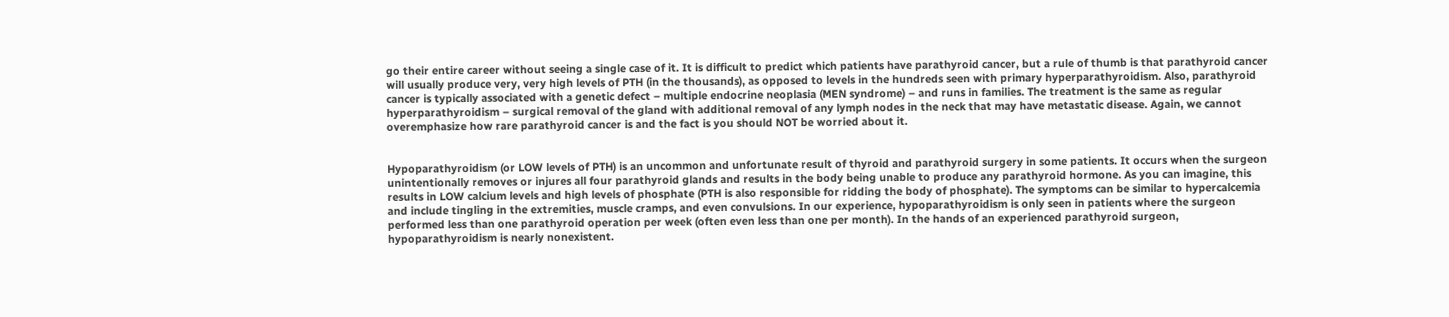go their entire career without seeing a single case of it. It is difficult to predict which patients have parathyroid cancer, but a rule of thumb is that parathyroid cancer will usually produce very, very high levels of PTH (in the thousands), as opposed to levels in the hundreds seen with primary hyperparathyroidism. Also, parathyroid cancer is typically associated with a genetic defect – multiple endocrine neoplasia (MEN syndrome) – and runs in families. The treatment is the same as regular hyperparathyroidism – surgical removal of the gland with additional removal of any lymph nodes in the neck that may have metastatic disease. Again, we cannot overemphasize how rare parathyroid cancer is and the fact is you should NOT be worried about it.


Hypoparathyroidism (or LOW levels of PTH) is an uncommon and unfortunate result of thyroid and parathyroid surgery in some patients. It occurs when the surgeon unintentionally removes or injures all four parathyroid glands and results in the body being unable to produce any parathyroid hormone. As you can imagine, this results in LOW calcium levels and high levels of phosphate (PTH is also responsible for ridding the body of phosphate). The symptoms can be similar to hypercalcemia and include tingling in the extremities, muscle cramps, and even convulsions. In our experience, hypoparathyroidism is only seen in patients where the surgeon performed less than one parathyroid operation per week (often even less than one per month). In the hands of an experienced parathyroid surgeon, hypoparathyroidism is nearly nonexistent.